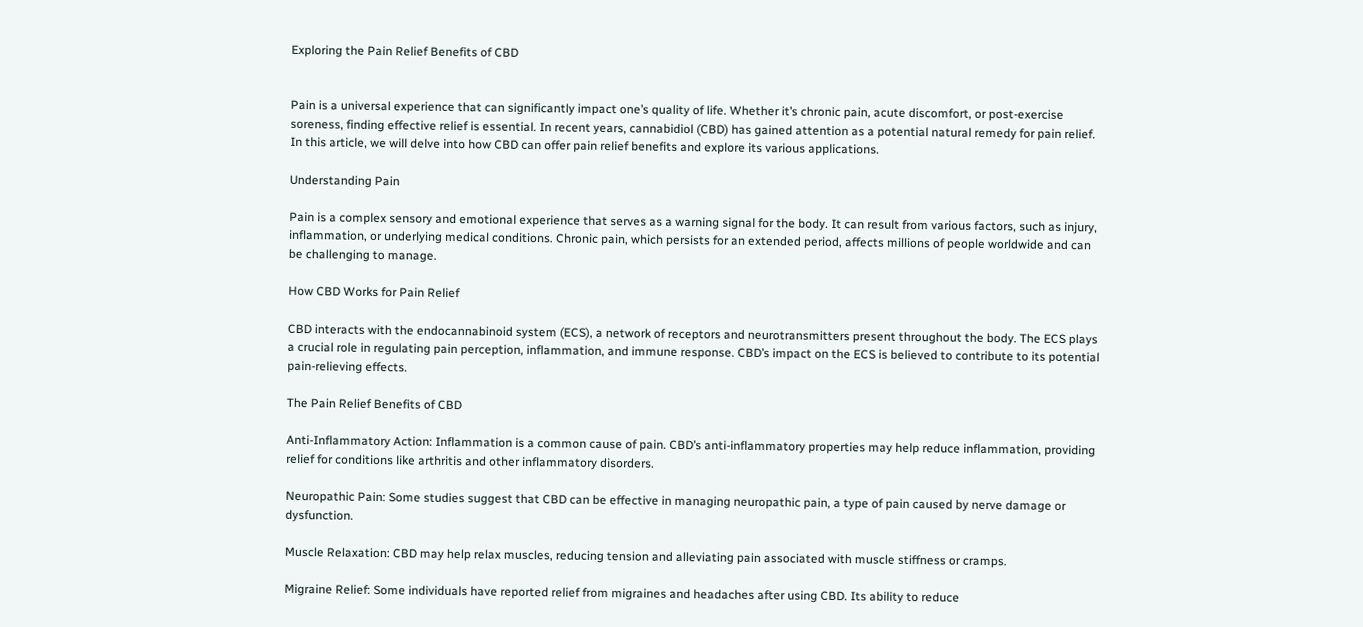Exploring the Pain Relief Benefits of CBD


Pain is a universal experience that can significantly impact one’s quality of life. Whether it’s chronic pain, acute discomfort, or post-exercise soreness, finding effective relief is essential. In recent years, cannabidiol (CBD) has gained attention as a potential natural remedy for pain relief. In this article, we will delve into how CBD can offer pain relief benefits and explore its various applications.

Understanding Pain

Pain is a complex sensory and emotional experience that serves as a warning signal for the body. It can result from various factors, such as injury, inflammation, or underlying medical conditions. Chronic pain, which persists for an extended period, affects millions of people worldwide and can be challenging to manage.

How CBD Works for Pain Relief

CBD interacts with the endocannabinoid system (ECS), a network of receptors and neurotransmitters present throughout the body. The ECS plays a crucial role in regulating pain perception, inflammation, and immune response. CBD’s impact on the ECS is believed to contribute to its potential pain-relieving effects.

The Pain Relief Benefits of CBD

Anti-Inflammatory Action: Inflammation is a common cause of pain. CBD’s anti-inflammatory properties may help reduce inflammation, providing relief for conditions like arthritis and other inflammatory disorders.

Neuropathic Pain: Some studies suggest that CBD can be effective in managing neuropathic pain, a type of pain caused by nerve damage or dysfunction.

Muscle Relaxation: CBD may help relax muscles, reducing tension and alleviating pain associated with muscle stiffness or cramps.

Migraine Relief: Some individuals have reported relief from migraines and headaches after using CBD. Its ability to reduce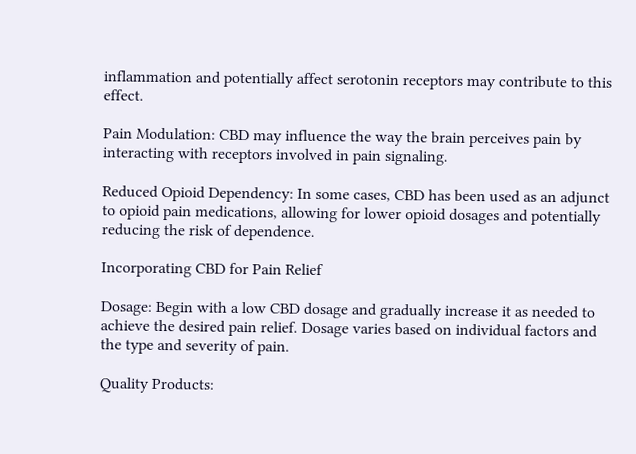inflammation and potentially affect serotonin receptors may contribute to this effect.

Pain Modulation: CBD may influence the way the brain perceives pain by interacting with receptors involved in pain signaling.

Reduced Opioid Dependency: In some cases, CBD has been used as an adjunct to opioid pain medications, allowing for lower opioid dosages and potentially reducing the risk of dependence.

Incorporating CBD for Pain Relief

Dosage: Begin with a low CBD dosage and gradually increase it as needed to achieve the desired pain relief. Dosage varies based on individual factors and the type and severity of pain.

Quality Products: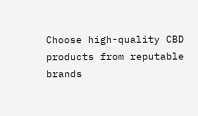Choose high-quality CBD products from reputable brands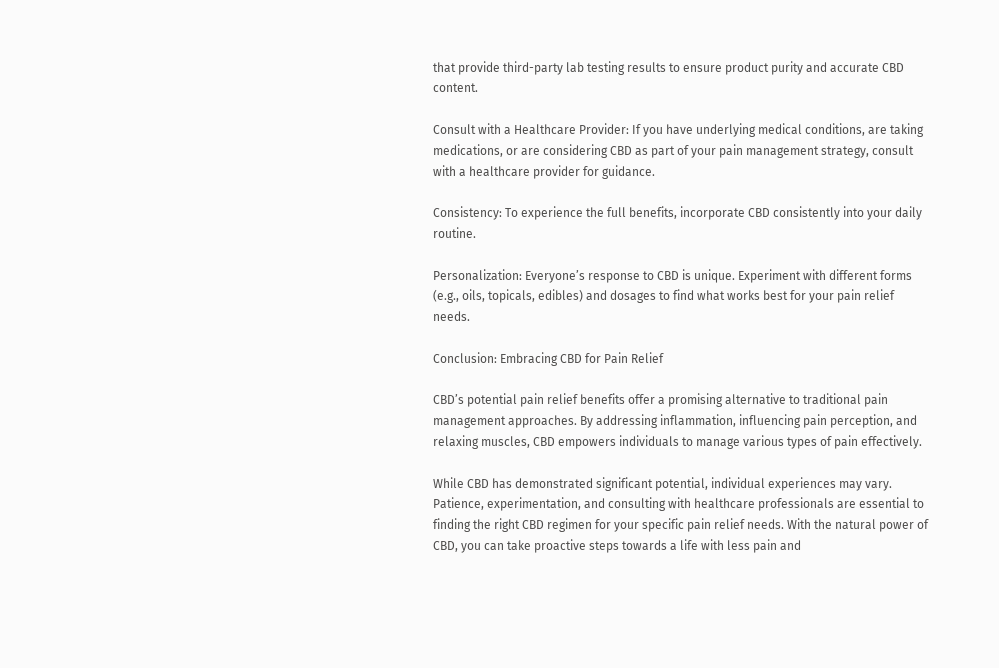that provide third-party lab testing results to ensure product purity and accurate CBD content.

Consult with a Healthcare Provider: If you have underlying medical conditions, are taking medications, or are considering CBD as part of your pain management strategy, consult with a healthcare provider for guidance.

Consistency: To experience the full benefits, incorporate CBD consistently into your daily routine.

Personalization: Everyone’s response to CBD is unique. Experiment with different forms (e.g., oils, topicals, edibles) and dosages to find what works best for your pain relief needs.

Conclusion: Embracing CBD for Pain Relief

CBD’s potential pain relief benefits offer a promising alternative to traditional pain management approaches. By addressing inflammation, influencing pain perception, and relaxing muscles, CBD empowers individuals to manage various types of pain effectively.

While CBD has demonstrated significant potential, individual experiences may vary. Patience, experimentation, and consulting with healthcare professionals are essential to finding the right CBD regimen for your specific pain relief needs. With the natural power of CBD, you can take proactive steps towards a life with less pain and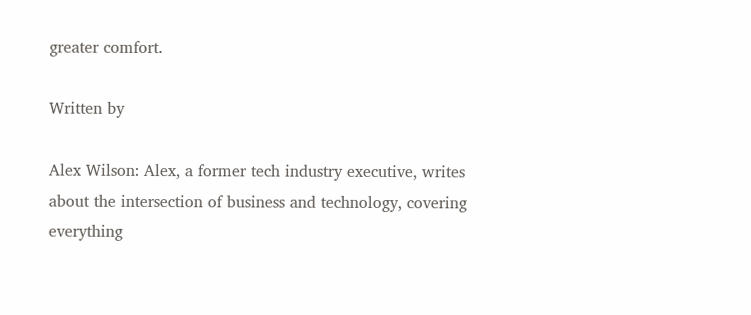greater comfort.

Written by

Alex Wilson: Alex, a former tech industry executive, writes about the intersection of business and technology, covering everything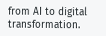from AI to digital transformation.